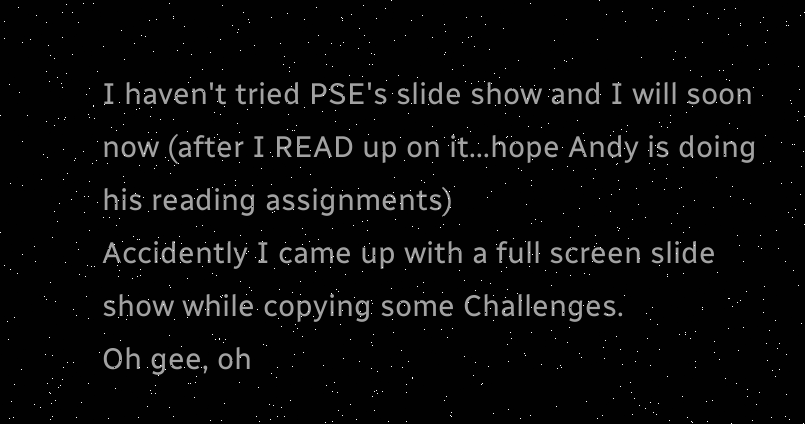I haven't tried PSE's slide show and I will soon now (after I READ up on it...hope Andy is doing his reading assignments)
Accidently I came up with a full screen slide show while copying some Challenges.
Oh gee, oh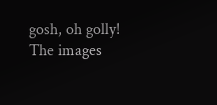gosh, oh golly! The images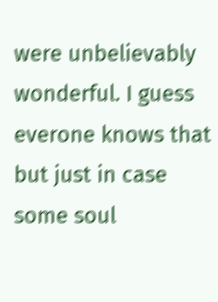were unbelievably wonderful. I guess everone knows that but just in case some soul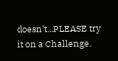doesn't...PLEASE try it on a Challenge.